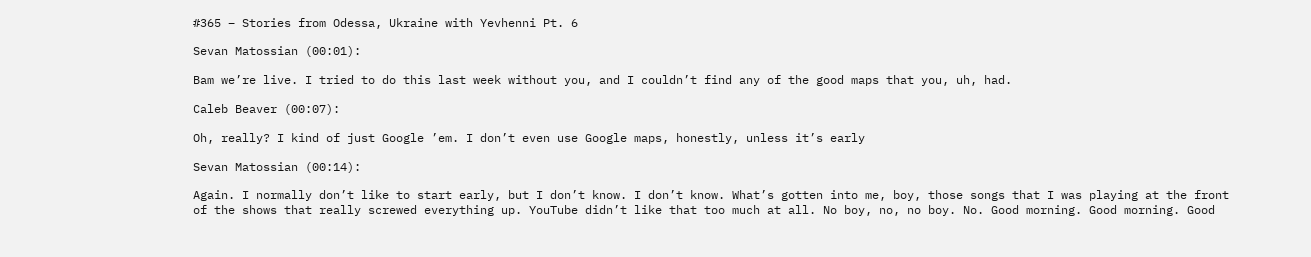#365 – Stories from Odessa, Ukraine with Yevhenni Pt. 6

Sevan Matossian (00:01):

Bam we’re live. I tried to do this last week without you, and I couldn’t find any of the good maps that you, uh, had.

Caleb Beaver (00:07):

Oh, really? I kind of just Google ’em. I don’t even use Google maps, honestly, unless it’s early

Sevan Matossian (00:14):

Again. I normally don’t like to start early, but I don’t know. I don’t know. What’s gotten into me, boy, those songs that I was playing at the front of the shows that really screwed everything up. YouTube didn’t like that too much at all. No boy, no, no boy. No. Good morning. Good morning. Good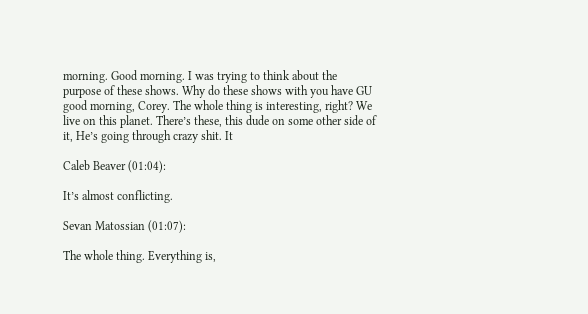morning. Good morning. I was trying to think about the purpose of these shows. Why do these shows with you have GU good morning, Corey. The whole thing is interesting, right? We live on this planet. There’s these, this dude on some other side of it, He’s going through crazy shit. It

Caleb Beaver (01:04):

It’s almost conflicting.

Sevan Matossian (01:07):

The whole thing. Everything is,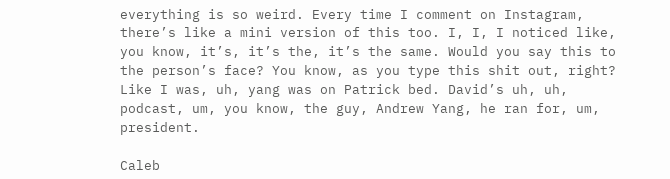everything is so weird. Every time I comment on Instagram, there’s like a mini version of this too. I, I, I noticed like, you know, it’s, it’s the, it’s the same. Would you say this to the person’s face? You know, as you type this shit out, right? Like I was, uh, yang was on Patrick bed. David’s uh, uh, podcast, um, you know, the guy, Andrew Yang, he ran for, um, president.

Caleb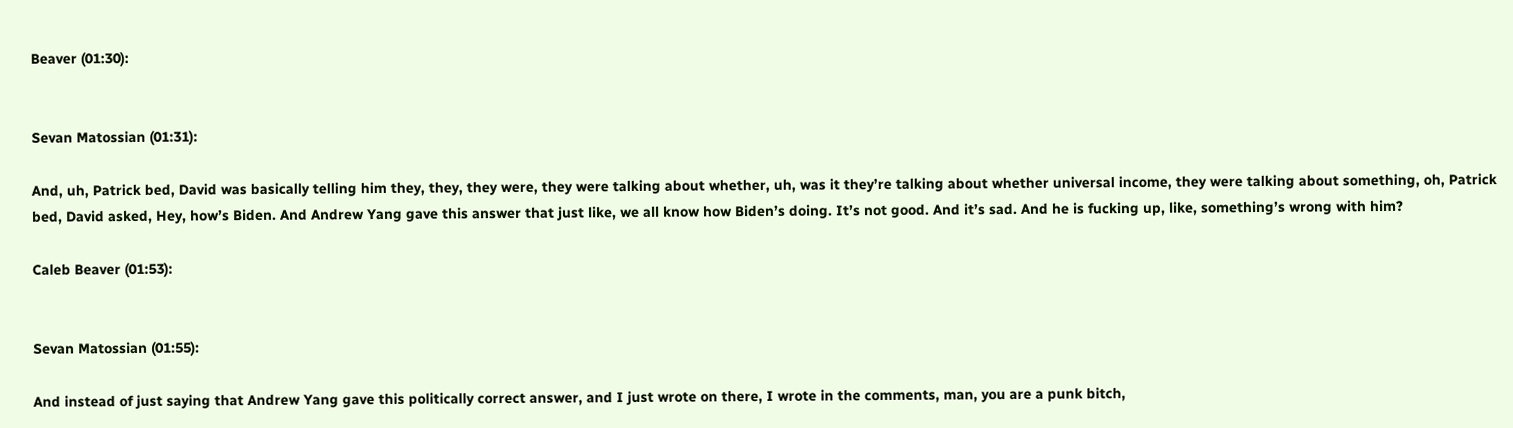Beaver (01:30):


Sevan Matossian (01:31):

And, uh, Patrick bed, David was basically telling him they, they, they were, they were talking about whether, uh, was it they’re talking about whether universal income, they were talking about something, oh, Patrick bed, David asked, Hey, how’s Biden. And Andrew Yang gave this answer that just like, we all know how Biden’s doing. It’s not good. And it’s sad. And he is fucking up, like, something’s wrong with him?

Caleb Beaver (01:53):


Sevan Matossian (01:55):

And instead of just saying that Andrew Yang gave this politically correct answer, and I just wrote on there, I wrote in the comments, man, you are a punk bitch,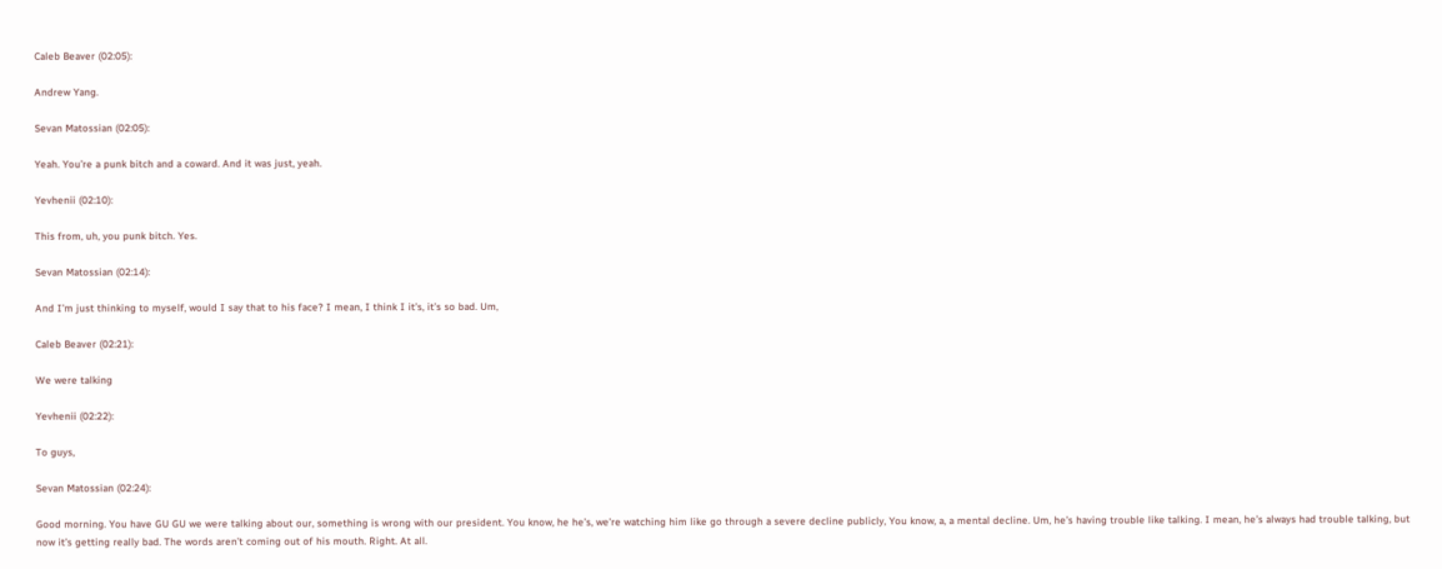Caleb Beaver (02:05):

Andrew Yang.

Sevan Matossian (02:05):

Yeah. You’re a punk bitch and a coward. And it was just, yeah.

Yevhenii (02:10):

This from, uh, you punk bitch. Yes.

Sevan Matossian (02:14):

And I’m just thinking to myself, would I say that to his face? I mean, I think I it’s, it’s so bad. Um,

Caleb Beaver (02:21):

We were talking

Yevhenii (02:22):

To guys,

Sevan Matossian (02:24):

Good morning. You have GU GU we were talking about our, something is wrong with our president. You know, he he’s, we’re watching him like go through a severe decline publicly, You know, a, a mental decline. Um, he’s having trouble like talking. I mean, he’s always had trouble talking, but now it’s getting really bad. The words aren’t coming out of his mouth. Right. At all.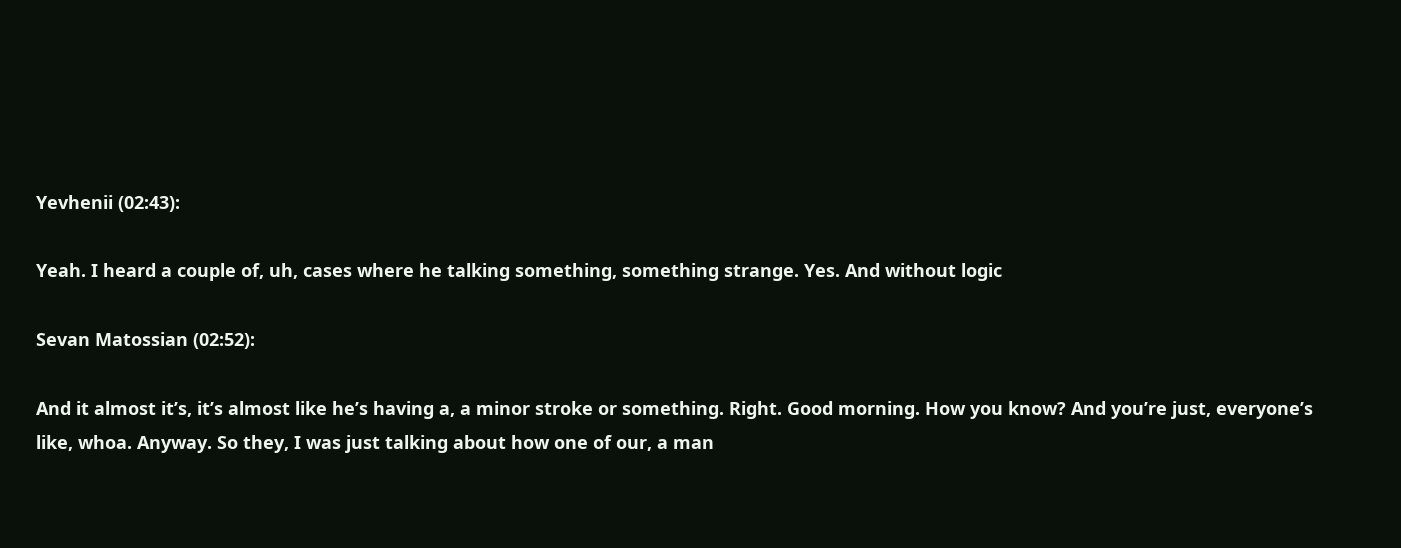Yevhenii (02:43):

Yeah. I heard a couple of, uh, cases where he talking something, something strange. Yes. And without logic

Sevan Matossian (02:52):

And it almost it’s, it’s almost like he’s having a, a minor stroke or something. Right. Good morning. How you know? And you’re just, everyone’s like, whoa. Anyway. So they, I was just talking about how one of our, a man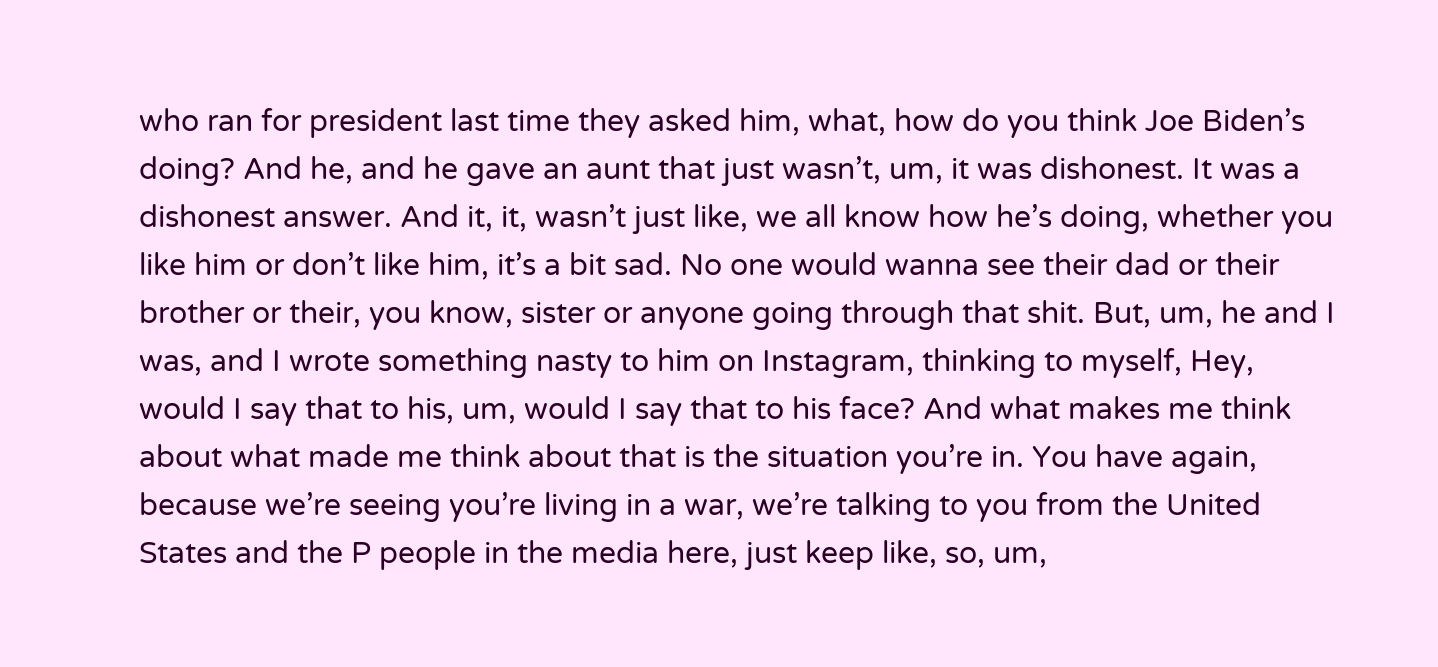who ran for president last time they asked him, what, how do you think Joe Biden’s doing? And he, and he gave an aunt that just wasn’t, um, it was dishonest. It was a dishonest answer. And it, it, wasn’t just like, we all know how he’s doing, whether you like him or don’t like him, it’s a bit sad. No one would wanna see their dad or their brother or their, you know, sister or anyone going through that shit. But, um, he and I was, and I wrote something nasty to him on Instagram, thinking to myself, Hey, would I say that to his, um, would I say that to his face? And what makes me think about what made me think about that is the situation you’re in. You have again, because we’re seeing you’re living in a war, we’re talking to you from the United States and the P people in the media here, just keep like, so, um,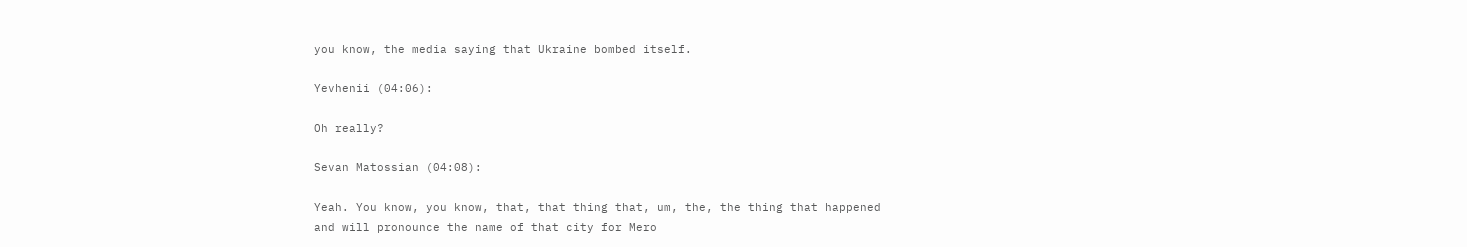you know, the media saying that Ukraine bombed itself.

Yevhenii (04:06):

Oh really?

Sevan Matossian (04:08):

Yeah. You know, you know, that, that thing that, um, the, the thing that happened and will pronounce the name of that city for Mero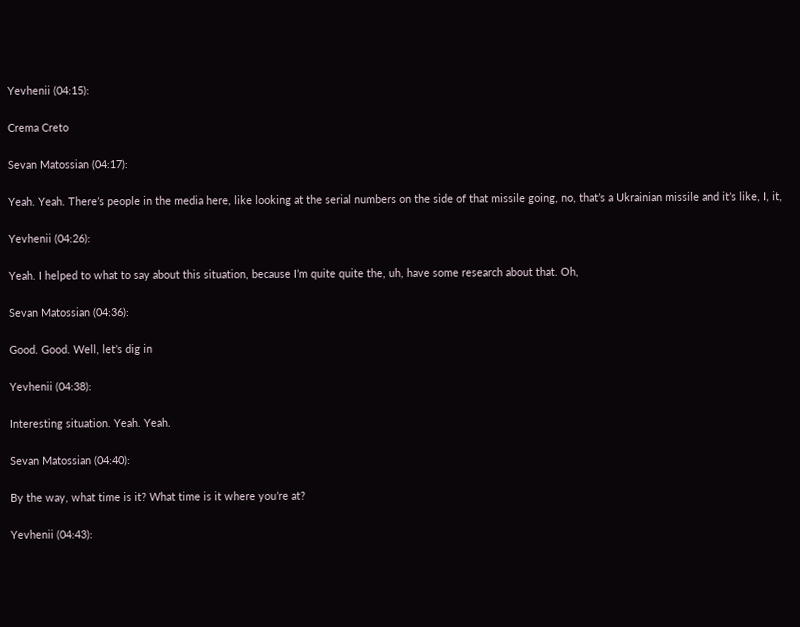Yevhenii (04:15):

Crema Creto

Sevan Matossian (04:17):

Yeah. Yeah. There’s people in the media here, like looking at the serial numbers on the side of that missile going, no, that’s a Ukrainian missile and it’s like, I, it,

Yevhenii (04:26):

Yeah. I helped to what to say about this situation, because I’m quite quite the, uh, have some research about that. Oh,

Sevan Matossian (04:36):

Good. Good. Well, let’s dig in

Yevhenii (04:38):

Interesting situation. Yeah. Yeah.

Sevan Matossian (04:40):

By the way, what time is it? What time is it where you’re at?

Yevhenii (04:43):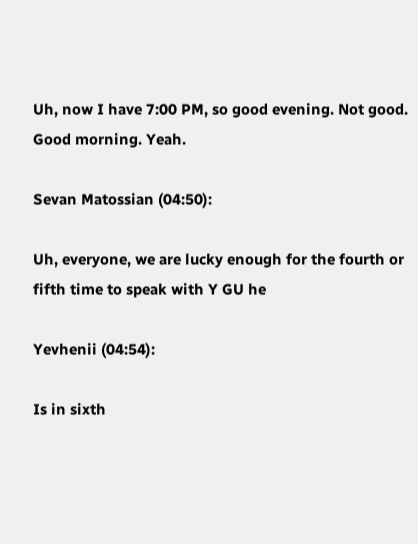Uh, now I have 7:00 PM, so good evening. Not good. Good morning. Yeah.

Sevan Matossian (04:50):

Uh, everyone, we are lucky enough for the fourth or fifth time to speak with Y GU he

Yevhenii (04:54):

Is in sixth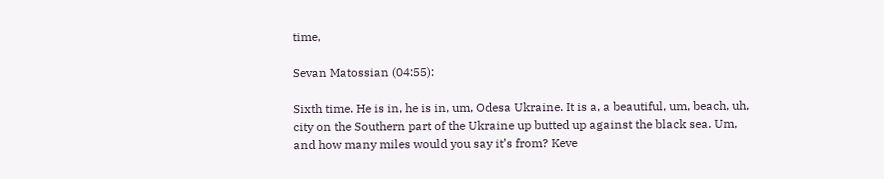time,

Sevan Matossian (04:55):

Sixth time. He is in, he is in, um, Odesa Ukraine. It is a, a beautiful, um, beach, uh, city on the Southern part of the Ukraine up butted up against the black sea. Um, and how many miles would you say it’s from? Keve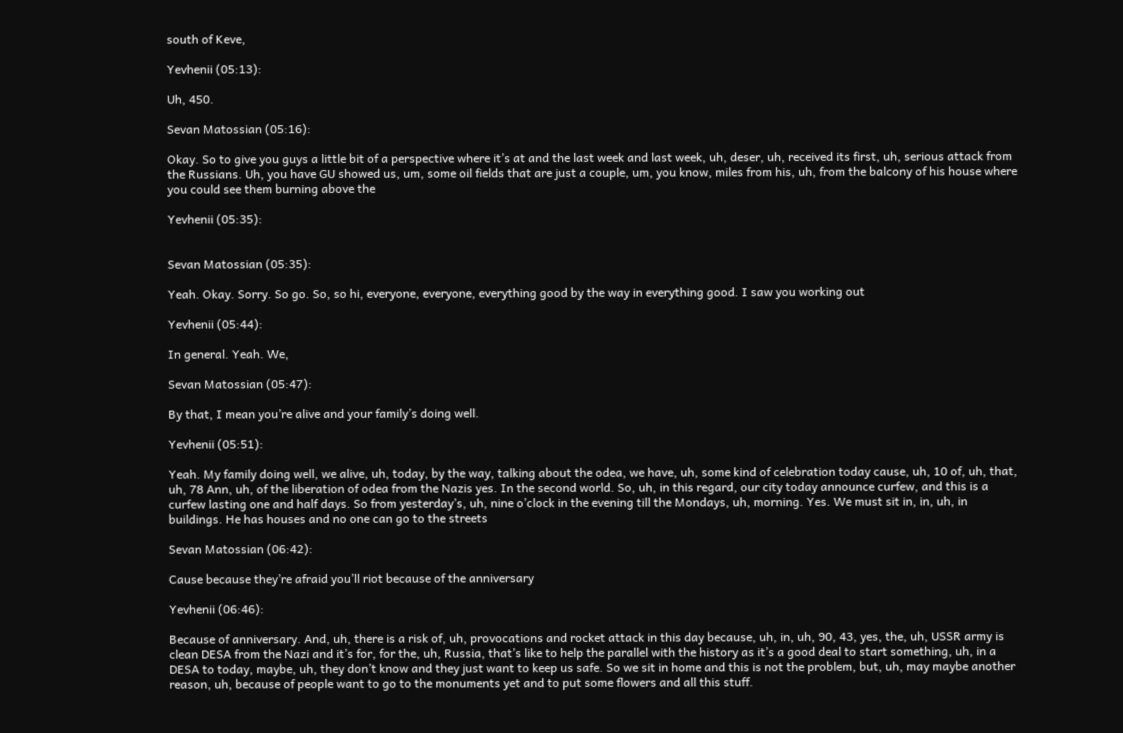south of Keve,

Yevhenii (05:13):

Uh, 450.

Sevan Matossian (05:16):

Okay. So to give you guys a little bit of a perspective where it’s at and the last week and last week, uh, deser, uh, received its first, uh, serious attack from the Russians. Uh, you have GU showed us, um, some oil fields that are just a couple, um, you know, miles from his, uh, from the balcony of his house where you could see them burning above the

Yevhenii (05:35):


Sevan Matossian (05:35):

Yeah. Okay. Sorry. So go. So, so hi, everyone, everyone, everything good by the way in everything good. I saw you working out

Yevhenii (05:44):

In general. Yeah. We,

Sevan Matossian (05:47):

By that, I mean you’re alive and your family’s doing well.

Yevhenii (05:51):

Yeah. My family doing well, we alive, uh, today, by the way, talking about the odea, we have, uh, some kind of celebration today cause, uh, 10 of, uh, that, uh, 78 Ann, uh, of the liberation of odea from the Nazis yes. In the second world. So, uh, in this regard, our city today announce curfew, and this is a curfew lasting one and half days. So from yesterday’s, uh, nine o’clock in the evening till the Mondays, uh, morning. Yes. We must sit in, in, uh, in buildings. He has houses and no one can go to the streets

Sevan Matossian (06:42):

Cause because they’re afraid you’ll riot because of the anniversary

Yevhenii (06:46):

Because of anniversary. And, uh, there is a risk of, uh, provocations and rocket attack in this day because, uh, in, uh, 90, 43, yes, the, uh, USSR army is clean DESA from the Nazi and it’s for, for the, uh, Russia, that’s like to help the parallel with the history as it’s a good deal to start something, uh, in a DESA to today, maybe, uh, they don’t know and they just want to keep us safe. So we sit in home and this is not the problem, but, uh, may maybe another reason, uh, because of people want to go to the monuments yet and to put some flowers and all this stuff.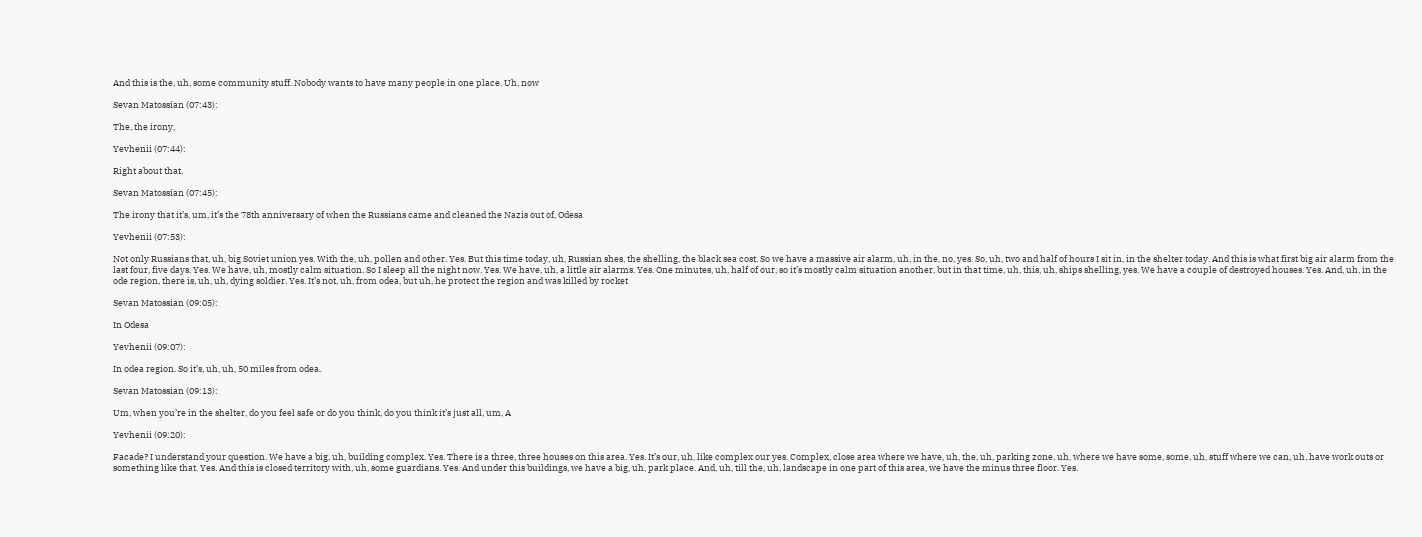And this is the, uh, some community stuff. Nobody wants to have many people in one place. Uh, now

Sevan Matossian (07:43):

The, the irony,

Yevhenii (07:44):

Right about that,

Sevan Matossian (07:45):

The irony that it’s, um, it’s the 78th anniversary of when the Russians came and cleaned the Nazis out of, Odesa

Yevhenii (07:53):

Not only Russians that, uh, big Soviet union yes. With the, uh, pollen and other. Yes. But this time today, uh, Russian shes, the shelling, the black sea cost. So we have a massive air alarm, uh, in the, no, yes. So, uh, two and half of hours I sit in, in the shelter today. And this is what first big air alarm from the last four, five days. Yes. We have, uh, mostly calm situation. So I sleep all the night now. Yes. We have, uh, a little air alarms. Yes. One minutes, uh, half of our, so it’s mostly calm situation another, but in that time, uh, this, uh, ships shelling, yes. We have a couple of destroyed houses. Yes. And, uh, in the ode region, there is, uh, uh, dying soldier. Yes. It’s not, uh, from odea, but uh, he protect the region and was killed by rocket

Sevan Matossian (09:05):

In Odesa

Yevhenii (09:07):

In odea region. So it’s, uh, uh, 50 miles from odea.

Sevan Matossian (09:13):

Um, when you’re in the shelter, do you feel safe or do you think, do you think it’s just all, um, A

Yevhenii (09:20):

Facade? I understand your question. We have a big, uh, building complex. Yes. There is a three, three houses on this area. Yes. It’s our, uh, like complex our yes. Complex, close area where we have, uh, the, uh, parking zone, uh, where we have some, some, uh, stuff where we can, uh, have work outs or something like that. Yes. And this is closed territory with, uh, some guardians. Yes. And under this buildings, we have a big, uh, park place. And, uh, till the, uh, landscape in one part of this area, we have the minus three floor. Yes.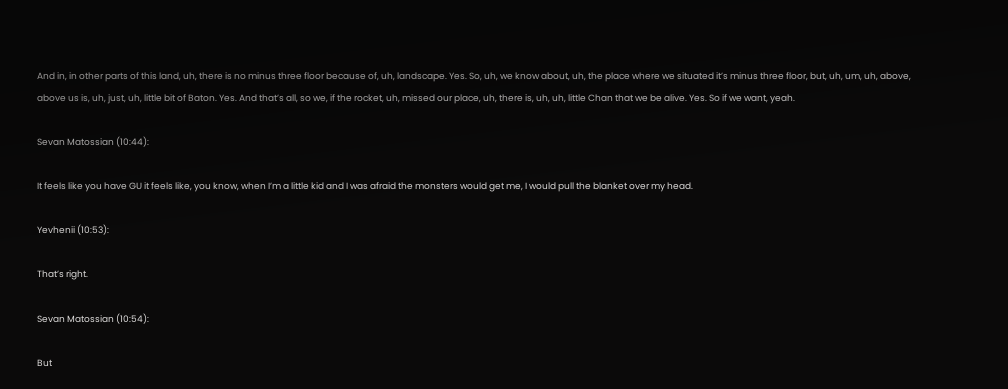And in, in other parts of this land, uh, there is no minus three floor because of, uh, landscape. Yes. So, uh, we know about, uh, the place where we situated it’s minus three floor, but, uh, um, uh, above, above us is, uh, just, uh, little bit of Baton. Yes. And that’s all, so we, if the rocket, uh, missed our place, uh, there is, uh, uh, little Chan that we be alive. Yes. So if we want, yeah.

Sevan Matossian (10:44):

It feels like you have GU it feels like, you know, when I’m a little kid and I was afraid the monsters would get me, I would pull the blanket over my head.

Yevhenii (10:53):

That’s right.

Sevan Matossian (10:54):

But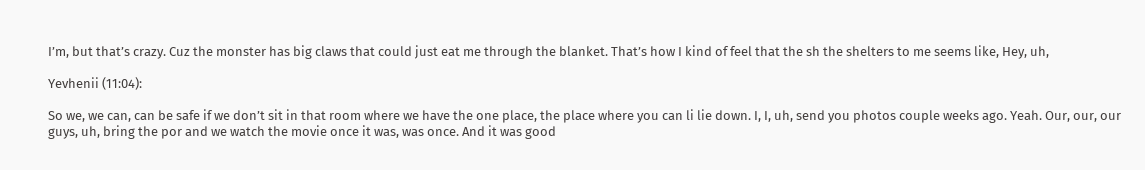I’m, but that’s crazy. Cuz the monster has big claws that could just eat me through the blanket. That’s how I kind of feel that the sh the shelters to me seems like, Hey, uh,

Yevhenii (11:04):

So we, we can, can be safe if we don’t sit in that room where we have the one place, the place where you can li lie down. I, I, uh, send you photos couple weeks ago. Yeah. Our, our, our guys, uh, bring the por and we watch the movie once it was, was once. And it was good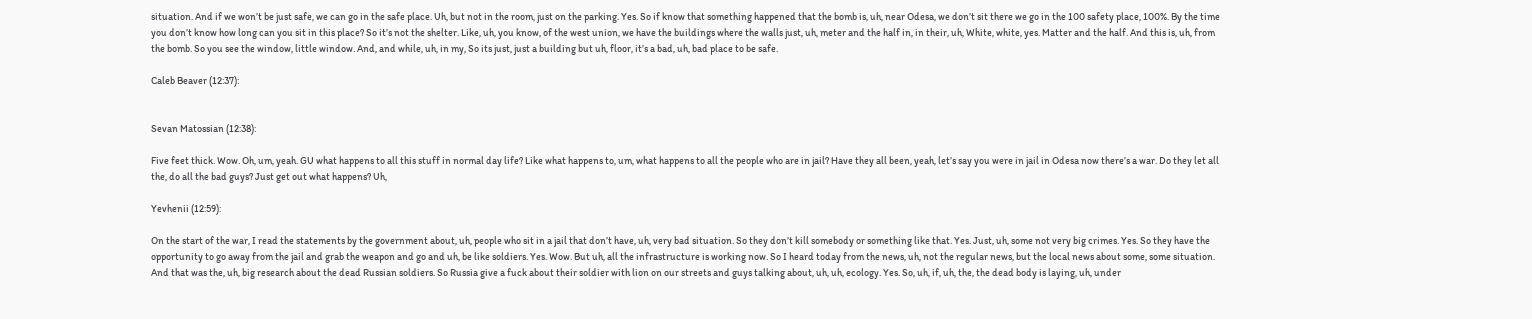situation. And if we won’t be just safe, we can go in the safe place. Uh, but not in the room, just on the parking. Yes. So if know that something happened that the bomb is, uh, near Odesa, we don’t sit there we go in the 100 safety place, 100%. By the time you don’t know how long can you sit in this place? So it’s not the shelter. Like, uh, you know, of the west union, we have the buildings where the walls just, uh, meter and the half in, in their, uh, White, white, yes. Matter and the half. And this is, uh, from the bomb. So you see the window, little window. And, and while, uh, in my, So its just, just a building but uh, floor, it’s a bad, uh, bad place to be safe.

Caleb Beaver (12:37):


Sevan Matossian (12:38):

Five feet thick. Wow. Oh, um, yeah. GU what happens to all this stuff in normal day life? Like what happens to, um, what happens to all the people who are in jail? Have they all been, yeah, let’s say you were in jail in Odesa now there’s a war. Do they let all the, do all the bad guys? Just get out what happens? Uh,

Yevhenii (12:59):

On the start of the war, I read the statements by the government about, uh, people who sit in a jail that don’t have, uh, very bad situation. So they don’t kill somebody or something like that. Yes. Just, uh, some not very big crimes. Yes. So they have the opportunity to go away from the jail and grab the weapon and go and uh, be like soldiers. Yes. Wow. But uh, all the infrastructure is working now. So I heard today from the news, uh, not the regular news, but the local news about some, some situation. And that was the, uh, big research about the dead Russian soldiers. So Russia give a fuck about their soldier with lion on our streets and guys talking about, uh, uh, ecology. Yes. So, uh, if, uh, the, the dead body is laying, uh, under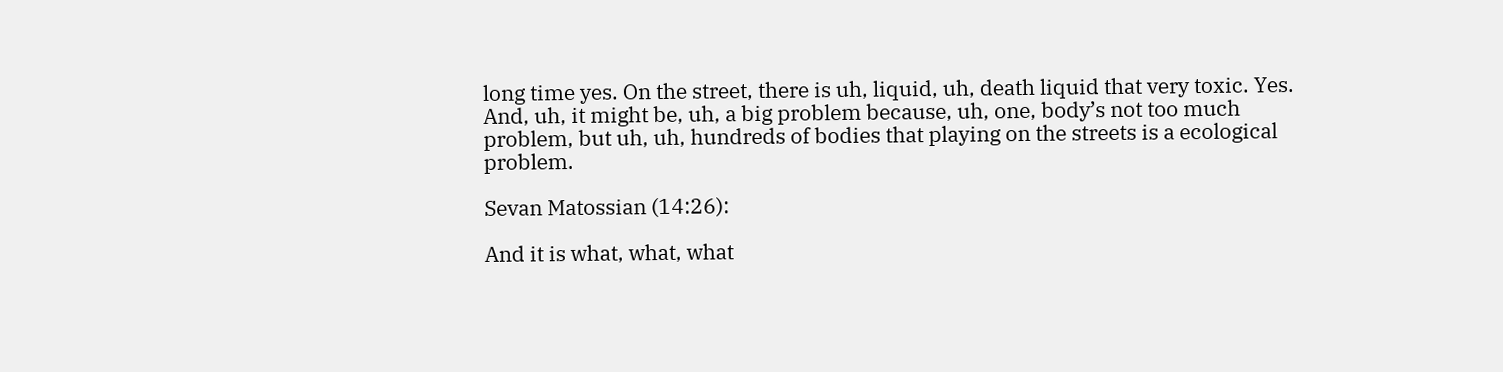long time yes. On the street, there is uh, liquid, uh, death liquid that very toxic. Yes. And, uh, it might be, uh, a big problem because, uh, one, body’s not too much problem, but uh, uh, hundreds of bodies that playing on the streets is a ecological problem.

Sevan Matossian (14:26):

And it is what, what, what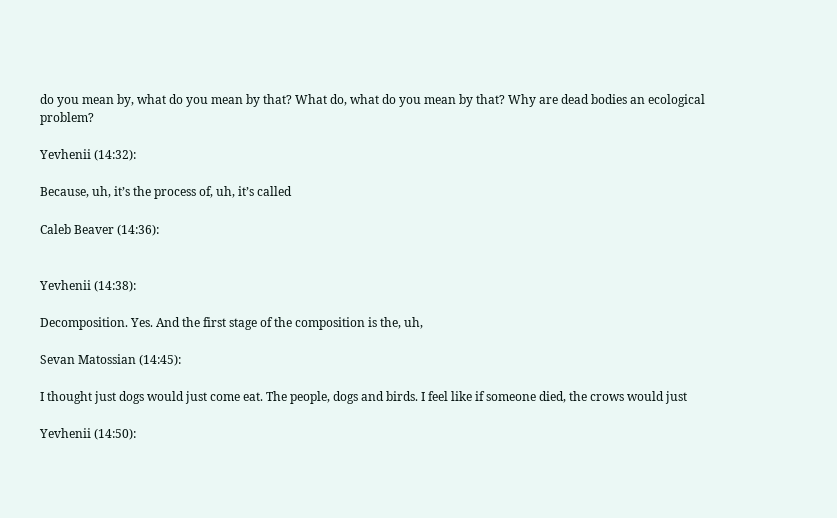do you mean by, what do you mean by that? What do, what do you mean by that? Why are dead bodies an ecological problem?

Yevhenii (14:32):

Because, uh, it’s the process of, uh, it’s called

Caleb Beaver (14:36):


Yevhenii (14:38):

Decomposition. Yes. And the first stage of the composition is the, uh,

Sevan Matossian (14:45):

I thought just dogs would just come eat. The people, dogs and birds. I feel like if someone died, the crows would just

Yevhenii (14:50):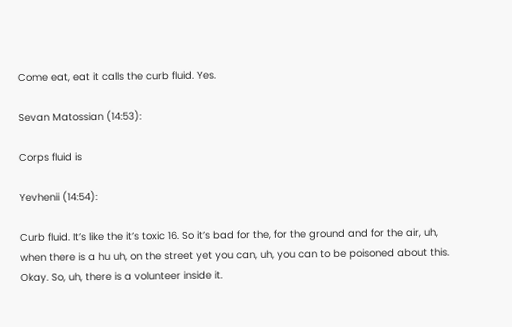Come eat, eat it calls the curb fluid. Yes.

Sevan Matossian (14:53):

Corps fluid is

Yevhenii (14:54):

Curb fluid. It’s like the it’s toxic 16. So it’s bad for the, for the ground and for the air, uh, when there is a hu uh, on the street yet you can, uh, you can to be poisoned about this. Okay. So, uh, there is a volunteer inside it.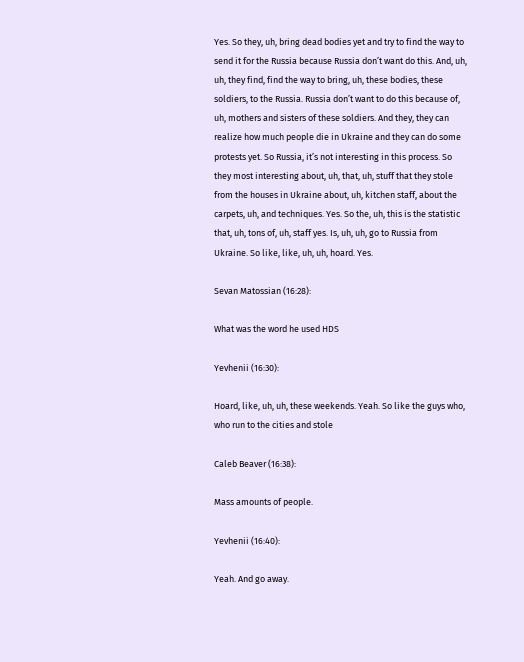Yes. So they, uh, bring dead bodies yet and try to find the way to send it for the Russia because Russia don’t want do this. And, uh, uh, they find, find the way to bring, uh, these bodies, these soldiers, to the Russia. Russia don’t want to do this because of, uh, mothers and sisters of these soldiers. And they, they can realize how much people die in Ukraine and they can do some protests yet. So Russia, it’s not interesting in this process. So they most interesting about, uh, that, uh, stuff that they stole from the houses in Ukraine about, uh, kitchen staff, about the carpets, uh, and techniques. Yes. So the, uh, this is the statistic that, uh, tons of, uh, staff yes. Is, uh, uh, go to Russia from Ukraine. So like, like, uh, uh, hoard. Yes.

Sevan Matossian (16:28):

What was the word he used HDS

Yevhenii (16:30):

Hoard, like, uh, uh, these weekends. Yeah. So like the guys who, who run to the cities and stole

Caleb Beaver (16:38):

Mass amounts of people.

Yevhenii (16:40):

Yeah. And go away.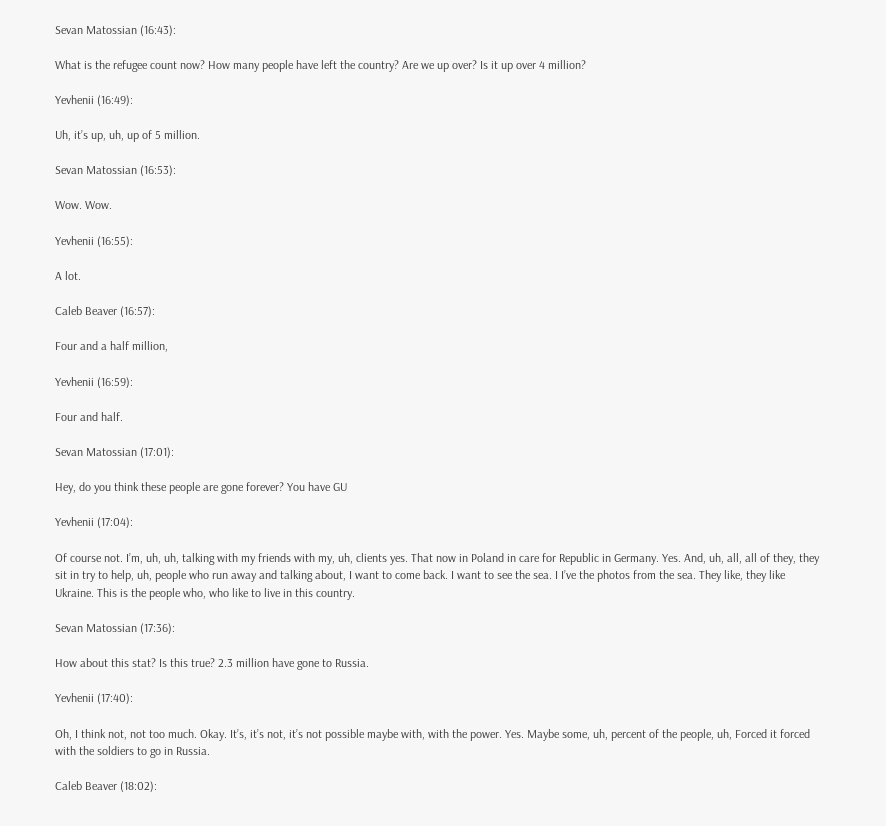Sevan Matossian (16:43):

What is the refugee count now? How many people have left the country? Are we up over? Is it up over 4 million?

Yevhenii (16:49):

Uh, it’s up, uh, up of 5 million.

Sevan Matossian (16:53):

Wow. Wow.

Yevhenii (16:55):

A lot.

Caleb Beaver (16:57):

Four and a half million,

Yevhenii (16:59):

Four and half.

Sevan Matossian (17:01):

Hey, do you think these people are gone forever? You have GU

Yevhenii (17:04):

Of course not. I’m, uh, uh, talking with my friends with my, uh, clients yes. That now in Poland in care for Republic in Germany. Yes. And, uh, all, all of they, they sit in try to help, uh, people who run away and talking about, I want to come back. I want to see the sea. I I’ve the photos from the sea. They like, they like Ukraine. This is the people who, who like to live in this country.

Sevan Matossian (17:36):

How about this stat? Is this true? 2.3 million have gone to Russia.

Yevhenii (17:40):

Oh, I think not, not too much. Okay. It’s, it’s not, it’s not possible maybe with, with the power. Yes. Maybe some, uh, percent of the people, uh, Forced it forced with the soldiers to go in Russia.

Caleb Beaver (18:02):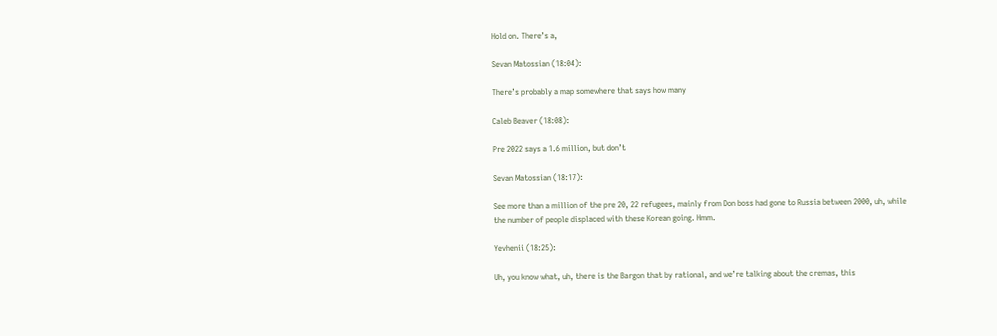Hold on. There’s a,

Sevan Matossian (18:04):

There’s probably a map somewhere that says how many

Caleb Beaver (18:08):

Pre 2022 says a 1.6 million, but don’t

Sevan Matossian (18:17):

See more than a million of the pre 20, 22 refugees, mainly from Don boss had gone to Russia between 2000, uh, while the number of people displaced with these Korean going. Hmm.

Yevhenii (18:25):

Uh, you know what, uh, there is the Bargon that by rational, and we’re talking about the cremas, this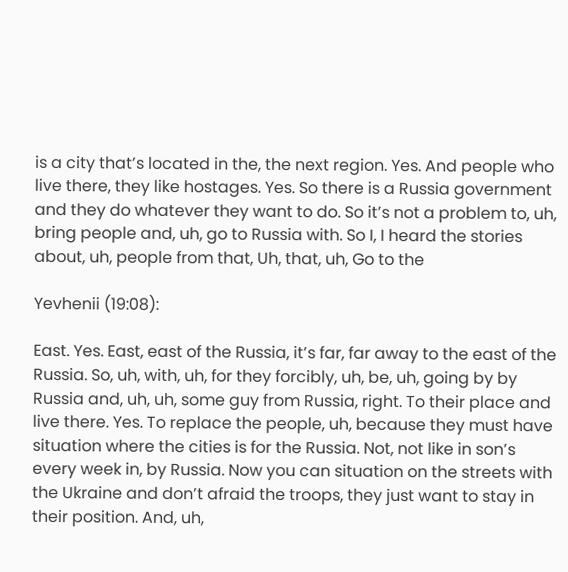is a city that’s located in the, the next region. Yes. And people who live there, they like hostages. Yes. So there is a Russia government and they do whatever they want to do. So it’s not a problem to, uh, bring people and, uh, go to Russia with. So I, I heard the stories about, uh, people from that, Uh, that, uh, Go to the

Yevhenii (19:08):

East. Yes. East, east of the Russia, it’s far, far away to the east of the Russia. So, uh, with, uh, for they forcibly, uh, be, uh, going by by Russia and, uh, uh, some guy from Russia, right. To their place and live there. Yes. To replace the people, uh, because they must have situation where the cities is for the Russia. Not, not like in son’s every week in, by Russia. Now you can situation on the streets with the Ukraine and don’t afraid the troops, they just want to stay in their position. And, uh,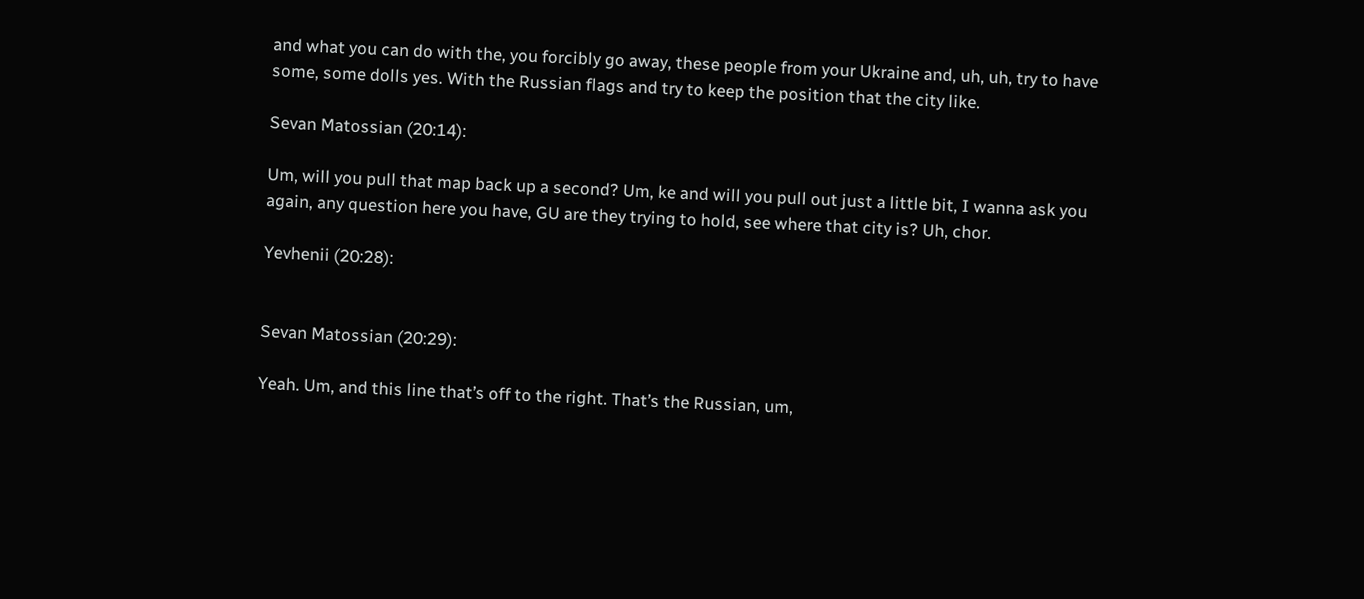and what you can do with the, you forcibly go away, these people from your Ukraine and, uh, uh, try to have some, some dolls yes. With the Russian flags and try to keep the position that the city like.

Sevan Matossian (20:14):

Um, will you pull that map back up a second? Um, ke and will you pull out just a little bit, I wanna ask you again, any question here you have, GU are they trying to hold, see where that city is? Uh, chor.

Yevhenii (20:28):


Sevan Matossian (20:29):

Yeah. Um, and this line that’s off to the right. That’s the Russian, um,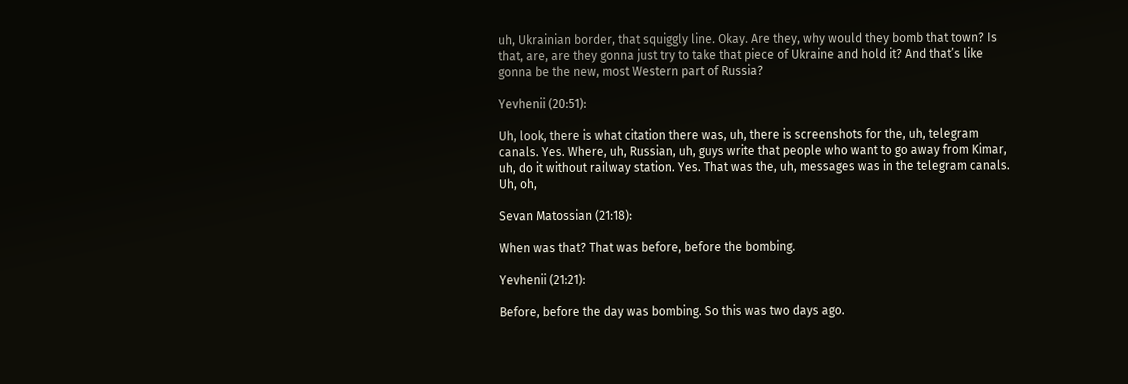uh, Ukrainian border, that squiggly line. Okay. Are they, why would they bomb that town? Is that, are, are they gonna just try to take that piece of Ukraine and hold it? And that’s like gonna be the new, most Western part of Russia?

Yevhenii (20:51):

Uh, look, there is what citation there was, uh, there is screenshots for the, uh, telegram canals. Yes. Where, uh, Russian, uh, guys write that people who want to go away from Kimar, uh, do it without railway station. Yes. That was the, uh, messages was in the telegram canals. Uh, oh,

Sevan Matossian (21:18):

When was that? That was before, before the bombing.

Yevhenii (21:21):

Before, before the day was bombing. So this was two days ago.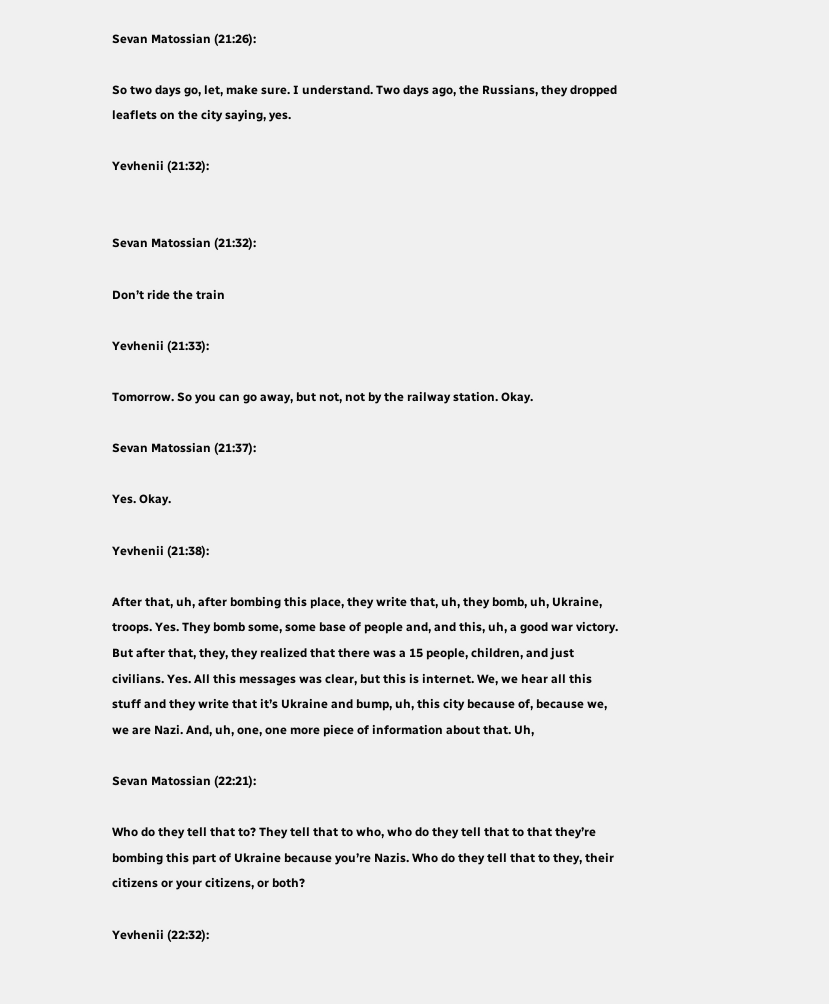Sevan Matossian (21:26):

So two days go, let, make sure. I understand. Two days ago, the Russians, they dropped leaflets on the city saying, yes.

Yevhenii (21:32):


Sevan Matossian (21:32):

Don’t ride the train

Yevhenii (21:33):

Tomorrow. So you can go away, but not, not by the railway station. Okay.

Sevan Matossian (21:37):

Yes. Okay.

Yevhenii (21:38):

After that, uh, after bombing this place, they write that, uh, they bomb, uh, Ukraine, troops. Yes. They bomb some, some base of people and, and this, uh, a good war victory. But after that, they, they realized that there was a 15 people, children, and just civilians. Yes. All this messages was clear, but this is internet. We, we hear all this stuff and they write that it’s Ukraine and bump, uh, this city because of, because we, we are Nazi. And, uh, one, one more piece of information about that. Uh,

Sevan Matossian (22:21):

Who do they tell that to? They tell that to who, who do they tell that to that they’re bombing this part of Ukraine because you’re Nazis. Who do they tell that to they, their citizens or your citizens, or both?

Yevhenii (22:32):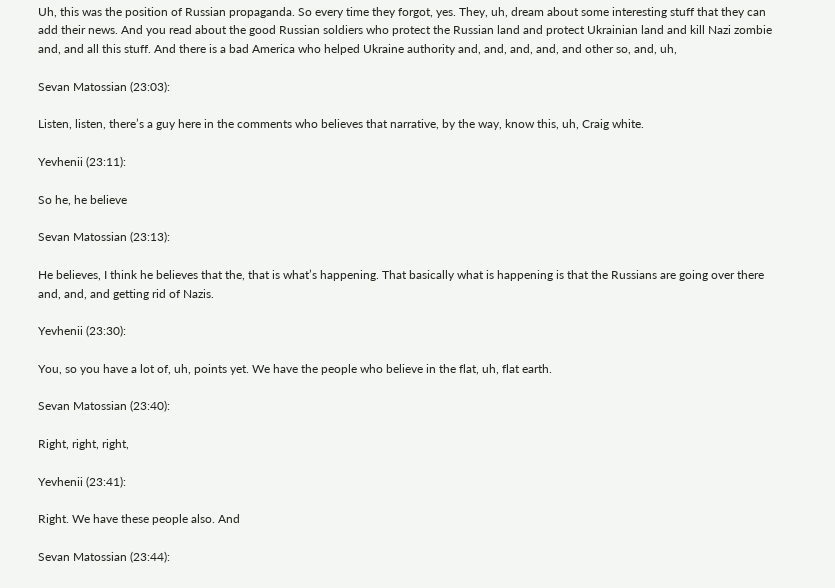Uh, this was the position of Russian propaganda. So every time they forgot, yes. They, uh, dream about some interesting stuff that they can add their news. And you read about the good Russian soldiers who protect the Russian land and protect Ukrainian land and kill Nazi zombie and, and all this stuff. And there is a bad America who helped Ukraine authority and, and, and, and, and other so, and, uh,

Sevan Matossian (23:03):

Listen, listen, there’s a guy here in the comments who believes that narrative, by the way, know this, uh, Craig white.

Yevhenii (23:11):

So he, he believe

Sevan Matossian (23:13):

He believes, I think he believes that the, that is what’s happening. That basically what is happening is that the Russians are going over there and, and, and getting rid of Nazis.

Yevhenii (23:30):

You, so you have a lot of, uh, points yet. We have the people who believe in the flat, uh, flat earth.

Sevan Matossian (23:40):

Right, right, right,

Yevhenii (23:41):

Right. We have these people also. And

Sevan Matossian (23:44):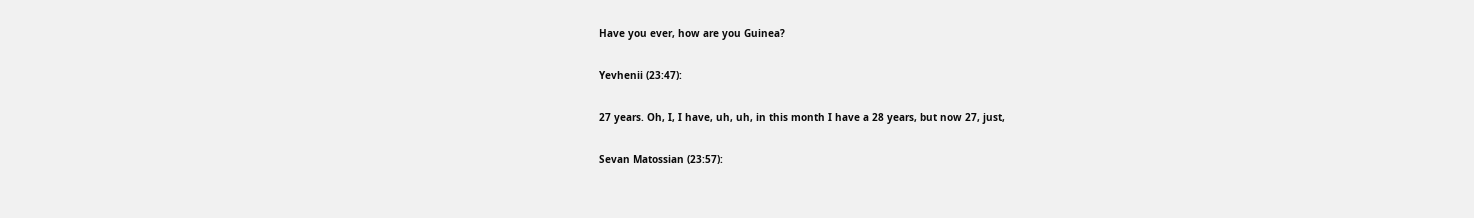Have you ever, how are you Guinea?

Yevhenii (23:47):

27 years. Oh, I, I have, uh, uh, in this month I have a 28 years, but now 27, just,

Sevan Matossian (23:57):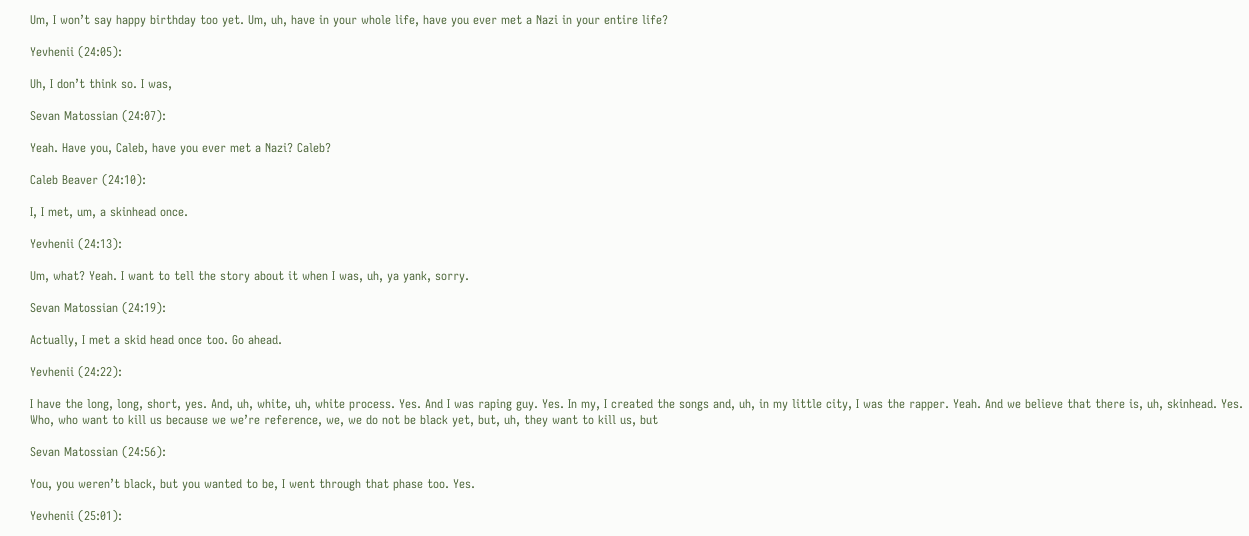Um, I won’t say happy birthday too yet. Um, uh, have in your whole life, have you ever met a Nazi in your entire life?

Yevhenii (24:05):

Uh, I don’t think so. I was,

Sevan Matossian (24:07):

Yeah. Have you, Caleb, have you ever met a Nazi? Caleb?

Caleb Beaver (24:10):

I, I met, um, a skinhead once.

Yevhenii (24:13):

Um, what? Yeah. I want to tell the story about it when I was, uh, ya yank, sorry.

Sevan Matossian (24:19):

Actually, I met a skid head once too. Go ahead.

Yevhenii (24:22):

I have the long, long, short, yes. And, uh, white, uh, white process. Yes. And I was raping guy. Yes. In my, I created the songs and, uh, in my little city, I was the rapper. Yeah. And we believe that there is, uh, skinhead. Yes. Who, who want to kill us because we we’re reference, we, we do not be black yet, but, uh, they want to kill us, but

Sevan Matossian (24:56):

You, you weren’t black, but you wanted to be, I went through that phase too. Yes.

Yevhenii (25:01):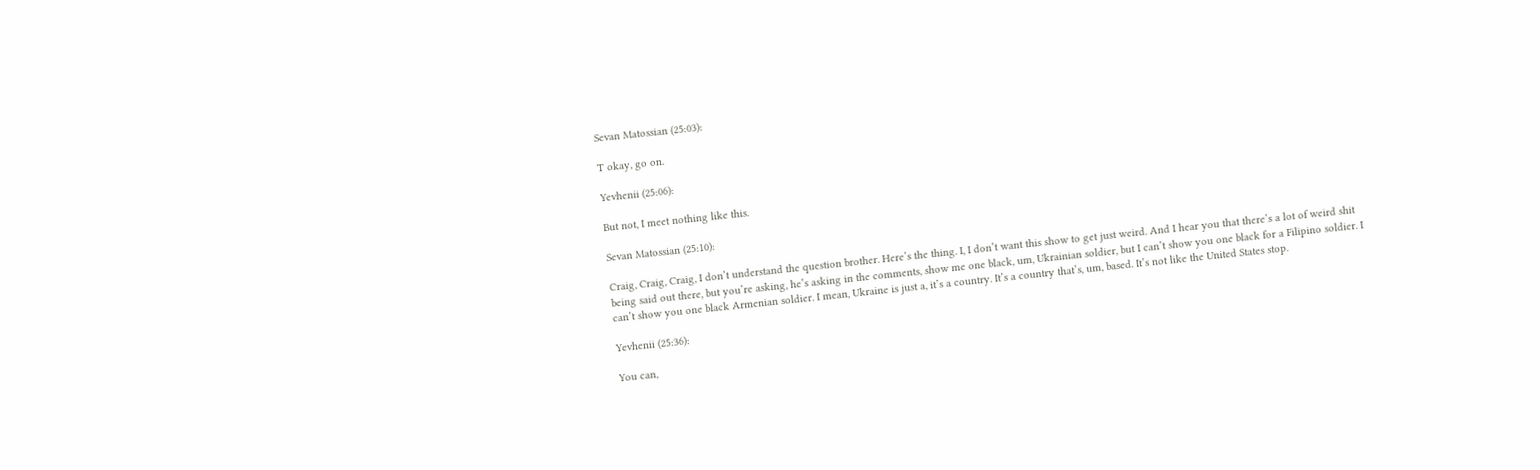Sevan Matossian (25:03):

T okay, go on.

Yevhenii (25:06):

But not, I meet nothing like this.

Sevan Matossian (25:10):

Craig, Craig, Craig, I don’t understand the question brother. Here’s the thing. I, I don’t want this show to get just weird. And I hear you that there’s a lot of weird shit being said out there, but you’re asking, he’s asking in the comments, show me one black, um, Ukrainian soldier, but I can’t show you one black for a Filipino soldier. I can’t show you one black Armenian soldier. I mean, Ukraine is just a, it’s a country. It’s a country that’s, um, based. It’s not like the United States stop.

Yevhenii (25:36):

You can,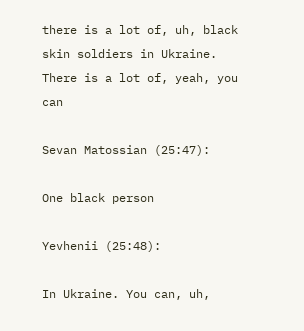there is a lot of, uh, black skin soldiers in Ukraine. There is a lot of, yeah, you can

Sevan Matossian (25:47):

One black person

Yevhenii (25:48):

In Ukraine. You can, uh,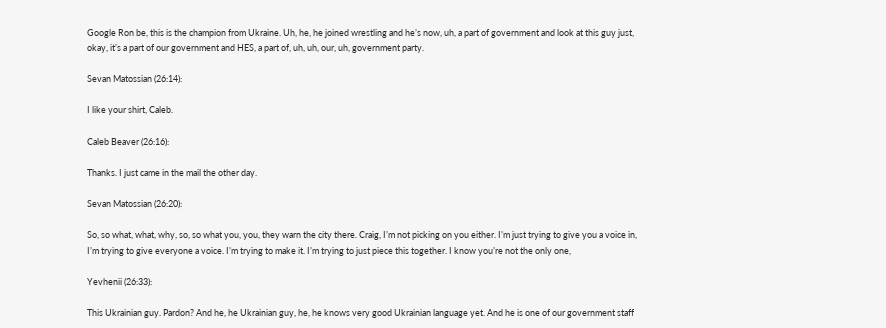Google Ron be, this is the champion from Ukraine. Uh, he, he joined wrestling and he’s now, uh, a part of government and look at this guy just, okay, it’s a part of our government and HES, a part of, uh, uh, our, uh, government party.

Sevan Matossian (26:14):

I like your shirt, Caleb.

Caleb Beaver (26:16):

Thanks. I just came in the mail the other day.

Sevan Matossian (26:20):

So, so what, what, why, so, so what you, you, they warn the city there. Craig, I’m not picking on you either. I’m just trying to give you a voice in, I’m trying to give everyone a voice. I’m trying to make it. I’m trying to just piece this together. I know you’re not the only one,

Yevhenii (26:33):

This Ukrainian guy. Pardon? And he, he Ukrainian guy, he, he knows very good Ukrainian language yet. And he is one of our government staff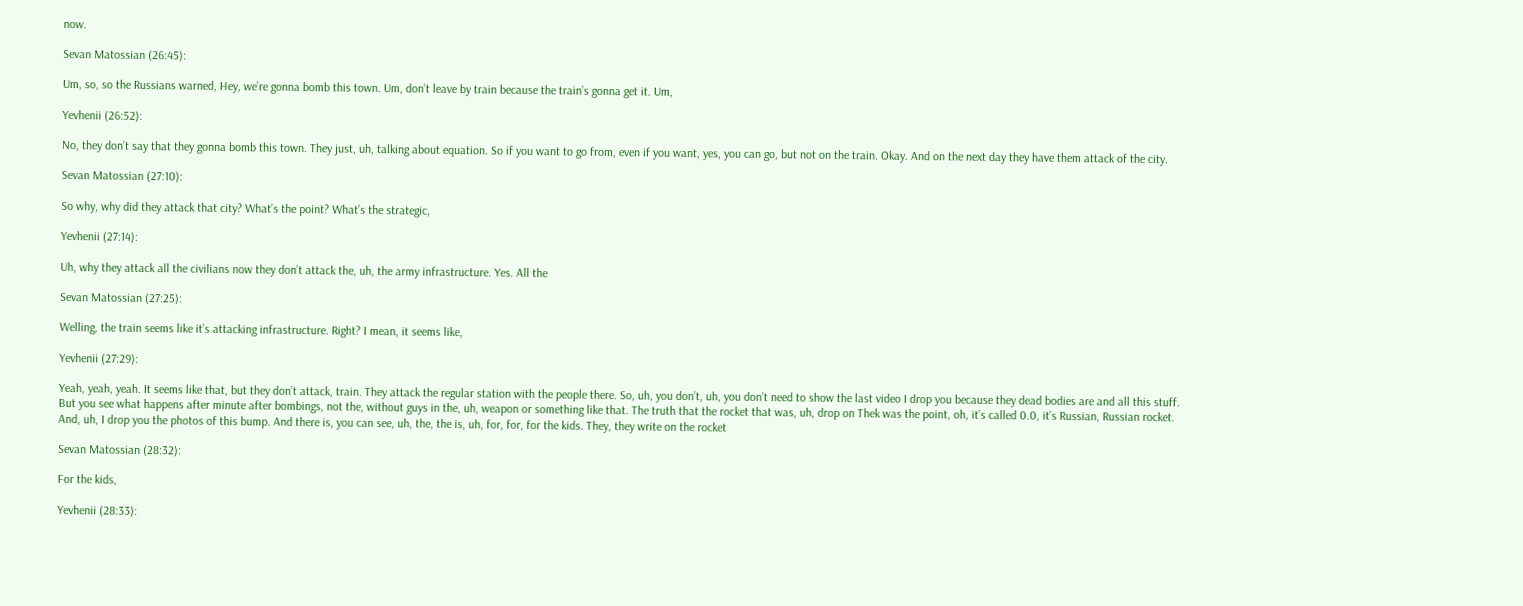now.

Sevan Matossian (26:45):

Um, so, so the Russians warned, Hey, we’re gonna bomb this town. Um, don’t leave by train because the train’s gonna get it. Um,

Yevhenii (26:52):

No, they don’t say that they gonna bomb this town. They just, uh, talking about equation. So if you want to go from, even if you want, yes, you can go, but not on the train. Okay. And on the next day they have them attack of the city.

Sevan Matossian (27:10):

So why, why did they attack that city? What’s the point? What’s the strategic,

Yevhenii (27:14):

Uh, why they attack all the civilians now they don’t attack the, uh, the army infrastructure. Yes. All the

Sevan Matossian (27:25):

Welling, the train seems like it’s attacking infrastructure. Right? I mean, it seems like,

Yevhenii (27:29):

Yeah, yeah, yeah. It seems like that, but they don’t attack, train. They attack the regular station with the people there. So, uh, you don’t, uh, you don’t need to show the last video I drop you because they dead bodies are and all this stuff. But you see what happens after minute after bombings, not the, without guys in the, uh, weapon or something like that. The truth that the rocket that was, uh, drop on Thek was the point, oh, it’s called 0.0, it’s Russian, Russian rocket. And, uh, I drop you the photos of this bump. And there is, you can see, uh, the, the is, uh, for, for, for the kids. They, they write on the rocket

Sevan Matossian (28:32):

For the kids,

Yevhenii (28:33):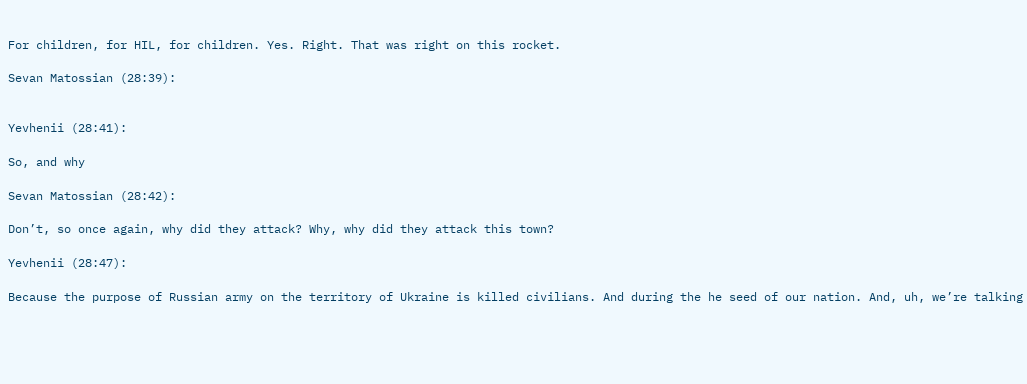For children, for HIL, for children. Yes. Right. That was right on this rocket.

Sevan Matossian (28:39):


Yevhenii (28:41):

So, and why

Sevan Matossian (28:42):

Don’t, so once again, why did they attack? Why, why did they attack this town?

Yevhenii (28:47):

Because the purpose of Russian army on the territory of Ukraine is killed civilians. And during the he seed of our nation. And, uh, we’re talking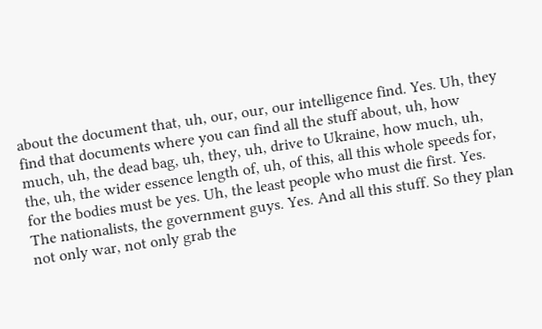about the document that, uh, our, our, our intelligence find. Yes. Uh, they find that documents where you can find all the stuff about, uh, how much, uh, the dead bag, uh, they, uh, drive to Ukraine, how much, uh, the, uh, the wider essence length of, uh, of this, all this whole speeds for, for the bodies must be yes. Uh, the least people who must die first. Yes. The nationalists, the government guys. Yes. And all this stuff. So they plan not only war, not only grab the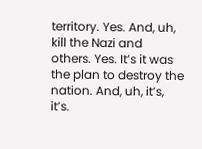territory. Yes. And, uh, kill the Nazi and others. Yes. It’s it was the plan to destroy the nation. And, uh, it’s, it’s.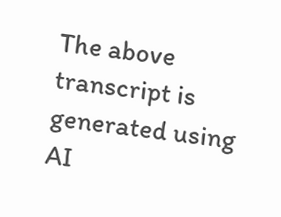The above transcript is generated using AI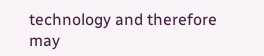technology and therefore may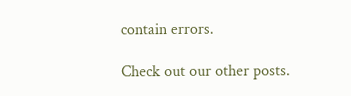contain errors.

Check out our other posts.